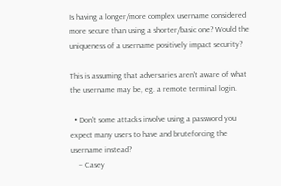Is having a longer/more complex username considered more secure than using a shorter/basic one? Would the uniqueness of a username positively impact security?

This is assuming that adversaries aren't aware of what the username may be, eg. a remote terminal login.

  • Don't some attacks involve using a password you expect many users to have and bruteforcing the username instead?
    – Casey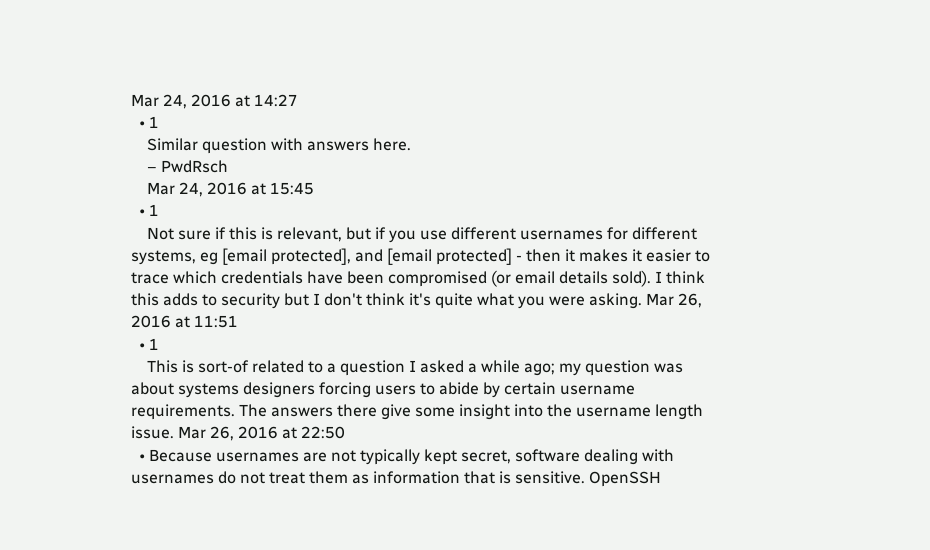Mar 24, 2016 at 14:27
  • 1
    Similar question with answers here.
    – PwdRsch
    Mar 24, 2016 at 15:45
  • 1
    Not sure if this is relevant, but if you use different usernames for different systems, eg [email protected], and [email protected] - then it makes it easier to trace which credentials have been compromised (or email details sold). I think this adds to security but I don't think it's quite what you were asking. Mar 26, 2016 at 11:51
  • 1
    This is sort-of related to a question I asked a while ago; my question was about systems designers forcing users to abide by certain username requirements. The answers there give some insight into the username length issue. Mar 26, 2016 at 22:50
  • Because usernames are not typically kept secret, software dealing with usernames do not treat them as information that is sensitive. OpenSSH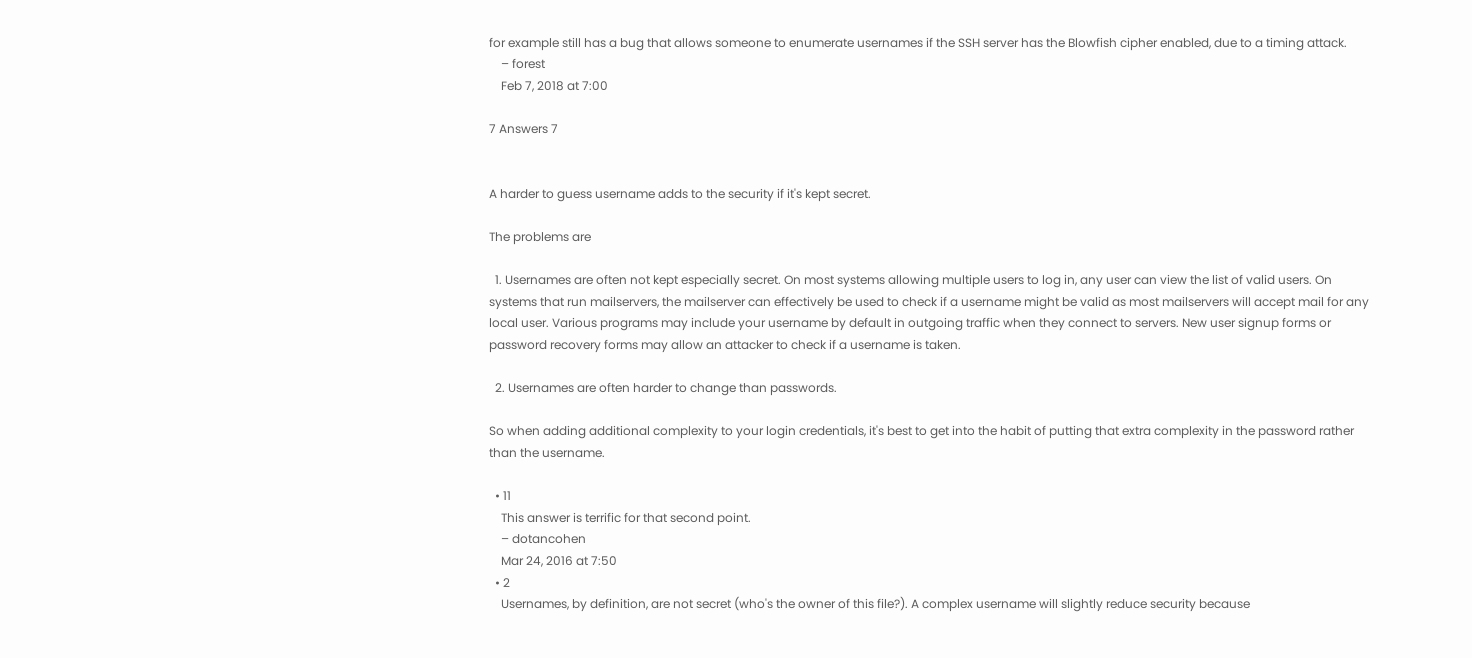for example still has a bug that allows someone to enumerate usernames if the SSH server has the Blowfish cipher enabled, due to a timing attack.
    – forest
    Feb 7, 2018 at 7:00

7 Answers 7


A harder to guess username adds to the security if it's kept secret.

The problems are

  1. Usernames are often not kept especially secret. On most systems allowing multiple users to log in, any user can view the list of valid users. On systems that run mailservers, the mailserver can effectively be used to check if a username might be valid as most mailservers will accept mail for any local user. Various programs may include your username by default in outgoing traffic when they connect to servers. New user signup forms or password recovery forms may allow an attacker to check if a username is taken.

  2. Usernames are often harder to change than passwords.

So when adding additional complexity to your login credentials, it's best to get into the habit of putting that extra complexity in the password rather than the username.

  • 11
    This answer is terrific for that second point.
    – dotancohen
    Mar 24, 2016 at 7:50
  • 2
    Usernames, by definition, are not secret (who's the owner of this file?). A complex username will slightly reduce security because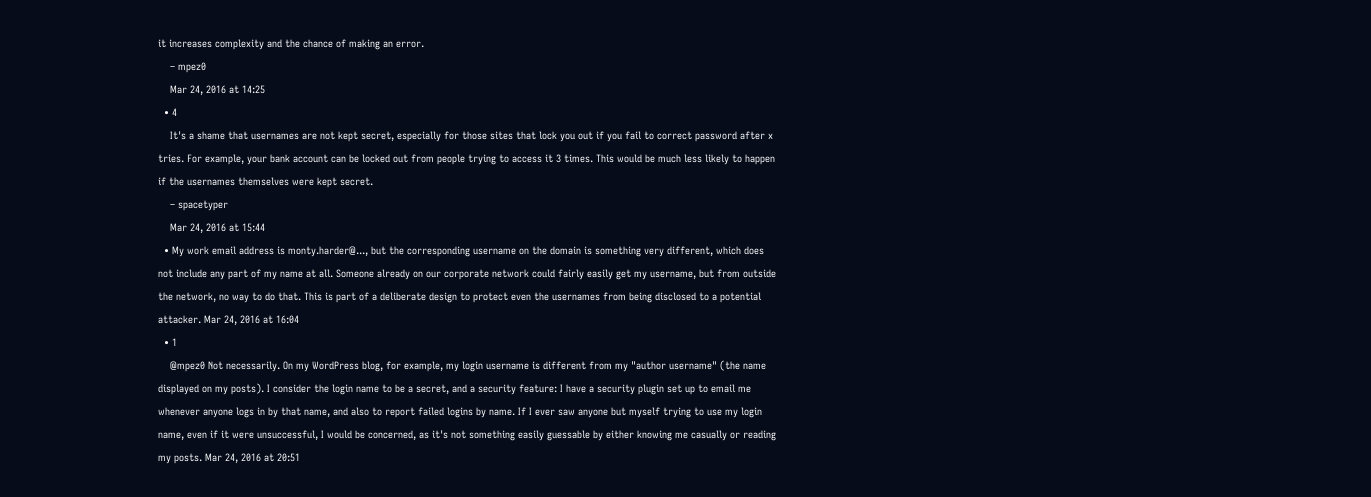it increases complexity and the chance of making an error.
    – mpez0
    Mar 24, 2016 at 14:25
  • 4
    It's a shame that usernames are not kept secret, especially for those sites that lock you out if you fail to correct password after x tries. For example, your bank account can be locked out from people trying to access it 3 times. This would be much less likely to happen if the usernames themselves were kept secret.
    – spacetyper
    Mar 24, 2016 at 15:44
  • My work email address is monty.harder@..., but the corresponding username on the domain is something very different, which does not include any part of my name at all. Someone already on our corporate network could fairly easily get my username, but from outside the network, no way to do that. This is part of a deliberate design to protect even the usernames from being disclosed to a potential attacker. Mar 24, 2016 at 16:04
  • 1
    @mpez0 Not necessarily. On my WordPress blog, for example, my login username is different from my "author username" (the name displayed on my posts). I consider the login name to be a secret, and a security feature: I have a security plugin set up to email me whenever anyone logs in by that name, and also to report failed logins by name. If I ever saw anyone but myself trying to use my login name, even if it were unsuccessful, I would be concerned, as it's not something easily guessable by either knowing me casually or reading my posts. Mar 24, 2016 at 20:51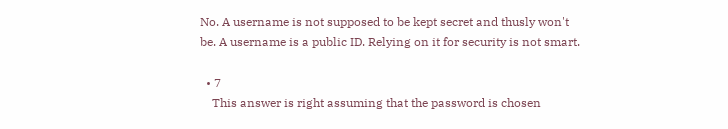No. A username is not supposed to be kept secret and thusly won't be. A username is a public ID. Relying on it for security is not smart.

  • 7
    This answer is right assuming that the password is chosen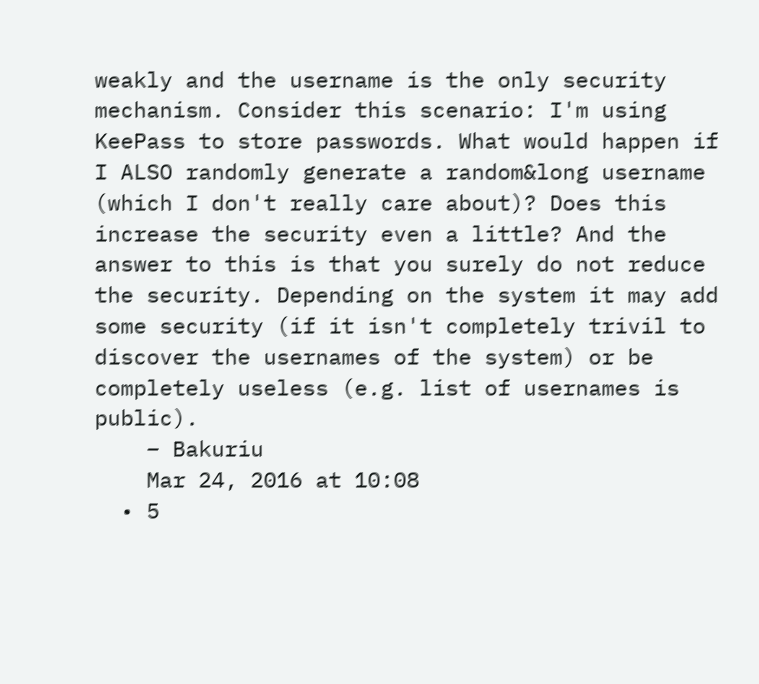weakly and the username is the only security mechanism. Consider this scenario: I'm using KeePass to store passwords. What would happen if I ALSO randomly generate a random&long username (which I don't really care about)? Does this increase the security even a little? And the answer to this is that you surely do not reduce the security. Depending on the system it may add some security (if it isn't completely trivil to discover the usernames of the system) or be completely useless (e.g. list of usernames is public).
    – Bakuriu
    Mar 24, 2016 at 10:08
  • 5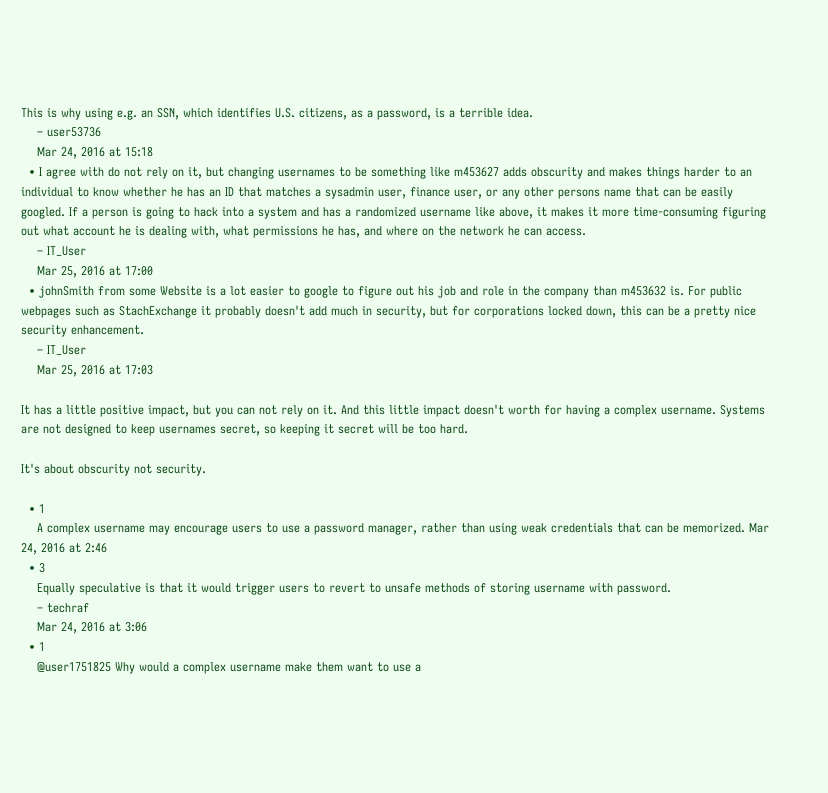This is why using e.g. an SSN, which identifies U.S. citizens, as a password, is a terrible idea.
    – user53736
    Mar 24, 2016 at 15:18
  • I agree with do not rely on it, but changing usernames to be something like m453627 adds obscurity and makes things harder to an individual to know whether he has an ID that matches a sysadmin user, finance user, or any other persons name that can be easily googled. If a person is going to hack into a system and has a randomized username like above, it makes it more time-consuming figuring out what account he is dealing with, what permissions he has, and where on the network he can access.
    – IT_User
    Mar 25, 2016 at 17:00
  • johnSmith from some Website is a lot easier to google to figure out his job and role in the company than m453632 is. For public webpages such as StachExchange it probably doesn't add much in security, but for corporations locked down, this can be a pretty nice security enhancement.
    – IT_User
    Mar 25, 2016 at 17:03

It has a little positive impact, but you can not rely on it. And this little impact doesn't worth for having a complex username. Systems are not designed to keep usernames secret, so keeping it secret will be too hard.

It's about obscurity not security.

  • 1
    A complex username may encourage users to use a password manager, rather than using weak credentials that can be memorized. Mar 24, 2016 at 2:46
  • 3
    Equally speculative is that it would trigger users to revert to unsafe methods of storing username with password.
    – techraf
    Mar 24, 2016 at 3:06
  • 1
    @user1751825 Why would a complex username make them want to use a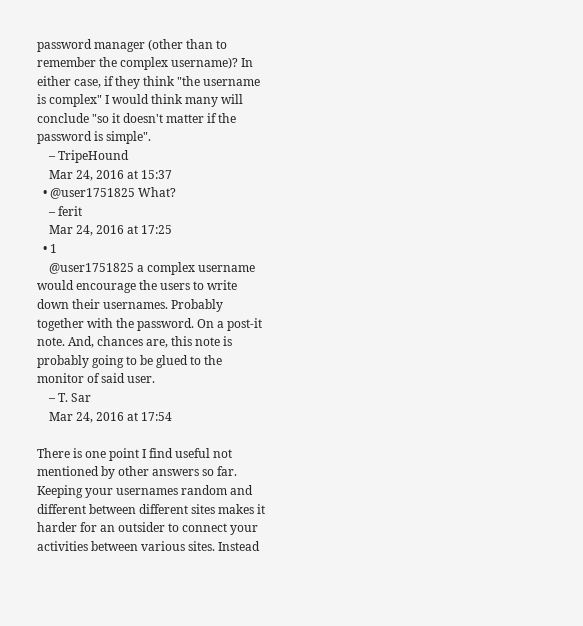password manager (other than to remember the complex username)? In either case, if they think "the username is complex" I would think many will conclude "so it doesn't matter if the password is simple".
    – TripeHound
    Mar 24, 2016 at 15:37
  • @user1751825 What?
    – ferit
    Mar 24, 2016 at 17:25
  • 1
    @user1751825 a complex username would encourage the users to write down their usernames. Probably together with the password. On a post-it note. And, chances are, this note is probably going to be glued to the monitor of said user.
    – T. Sar
    Mar 24, 2016 at 17:54

There is one point I find useful not mentioned by other answers so far. Keeping your usernames random and different between different sites makes it harder for an outsider to connect your activities between various sites. Instead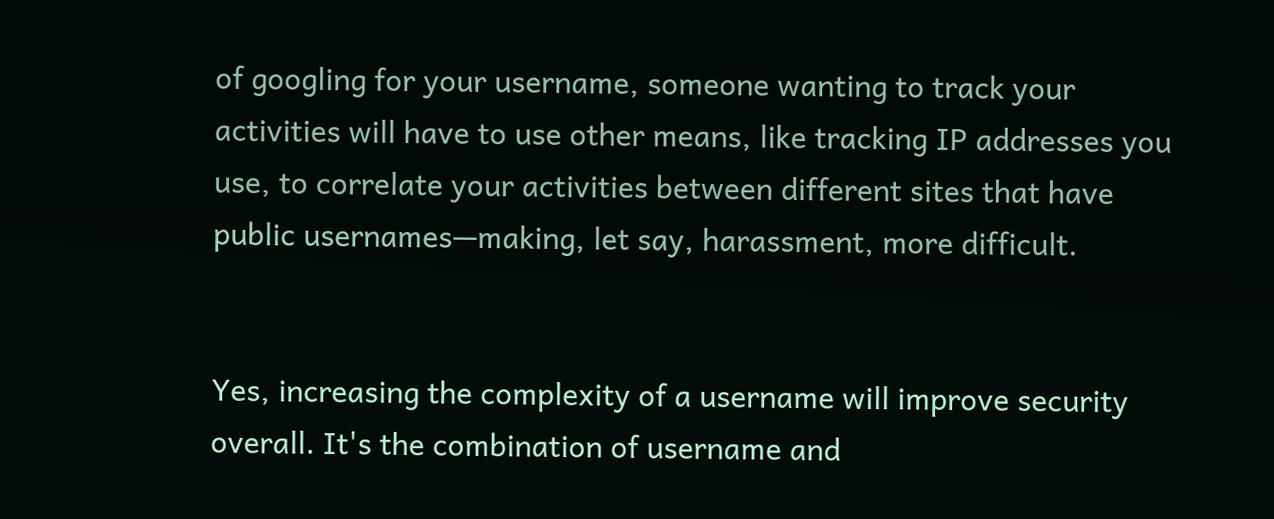of googling for your username, someone wanting to track your activities will have to use other means, like tracking IP addresses you use, to correlate your activities between different sites that have public usernames—making, let say, harassment, more difficult.


Yes, increasing the complexity of a username will improve security overall. It's the combination of username and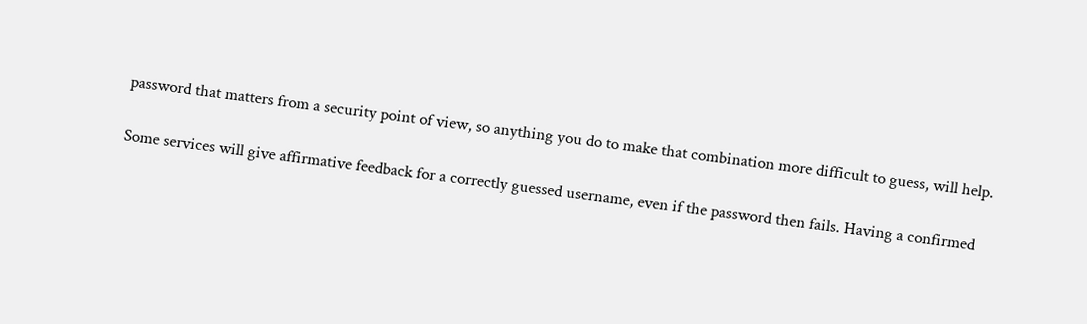password that matters from a security point of view, so anything you do to make that combination more difficult to guess, will help.

Some services will give affirmative feedback for a correctly guessed username, even if the password then fails. Having a confirmed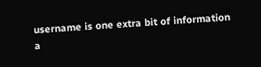username is one extra bit of information a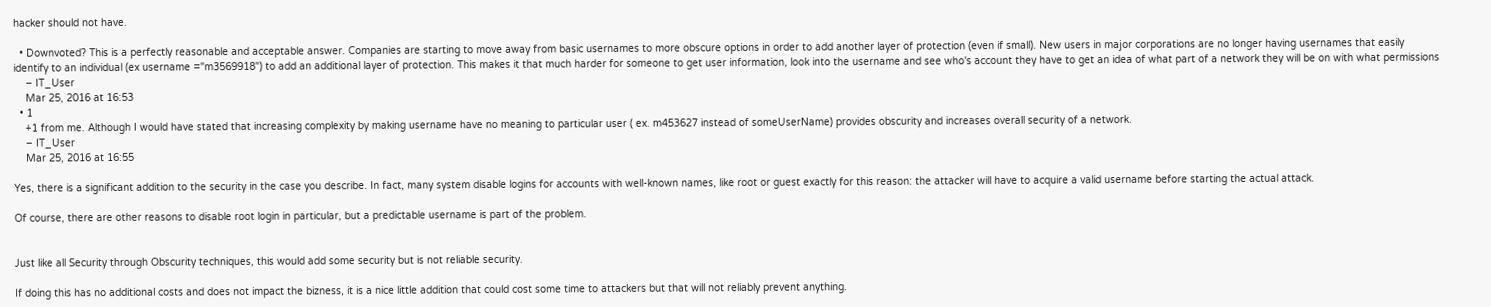hacker should not have.

  • Downvoted? This is a perfectly reasonable and acceptable answer. Companies are starting to move away from basic usernames to more obscure options in order to add another layer of protection (even if small). New users in major corporations are no longer having usernames that easily identify to an individual (ex username ="m3569918") to add an additional layer of protection. This makes it that much harder for someone to get user information, look into the username and see who's account they have to get an idea of what part of a network they will be on with what permissions
    – IT_User
    Mar 25, 2016 at 16:53
  • 1
    +1 from me. Although I would have stated that increasing complexity by making username have no meaning to particular user ( ex. m453627 instead of someUserName) provides obscurity and increases overall security of a network.
    – IT_User
    Mar 25, 2016 at 16:55

Yes, there is a significant addition to the security in the case you describe. In fact, many system disable logins for accounts with well-known names, like root or guest exactly for this reason: the attacker will have to acquire a valid username before starting the actual attack.

Of course, there are other reasons to disable root login in particular, but a predictable username is part of the problem.


Just like all Security through Obscurity techniques, this would add some security but is not reliable security.

If doing this has no additional costs and does not impact the bizness, it is a nice little addition that could cost some time to attackers but that will not reliably prevent anything.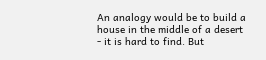An analogy would be to build a house in the middle of a desert - it is hard to find. But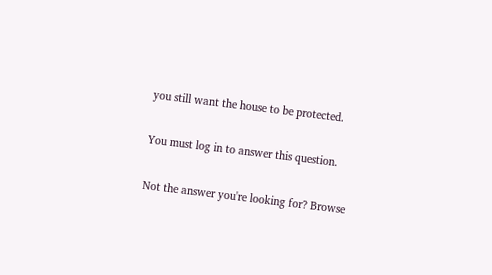you still want the house to be protected.

You must log in to answer this question.

Not the answer you're looking for? Browse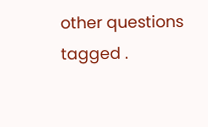other questions tagged .